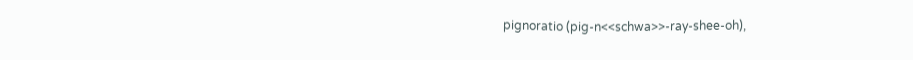pignoratio (pig-n<<schwa>>-ray-shee-oh),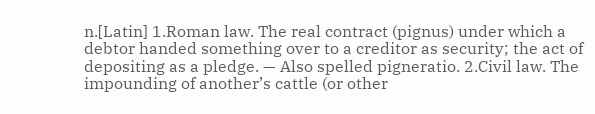n.[Latin] 1.Roman law. The real contract (pignus) under which a debtor handed something over to a creditor as security; the act of depositing as a pledge. — Also spelled pigneratio. 2.Civil law. The impounding of another’s cattle (or other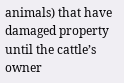animals) that have damaged property until the cattle’s owner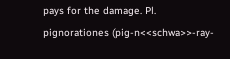pays for the damage. Pl. pignorationes (pig-n<<schwa>>-ray-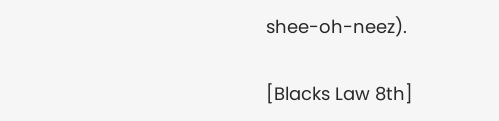shee-oh-neez).

[Blacks Law 8th]